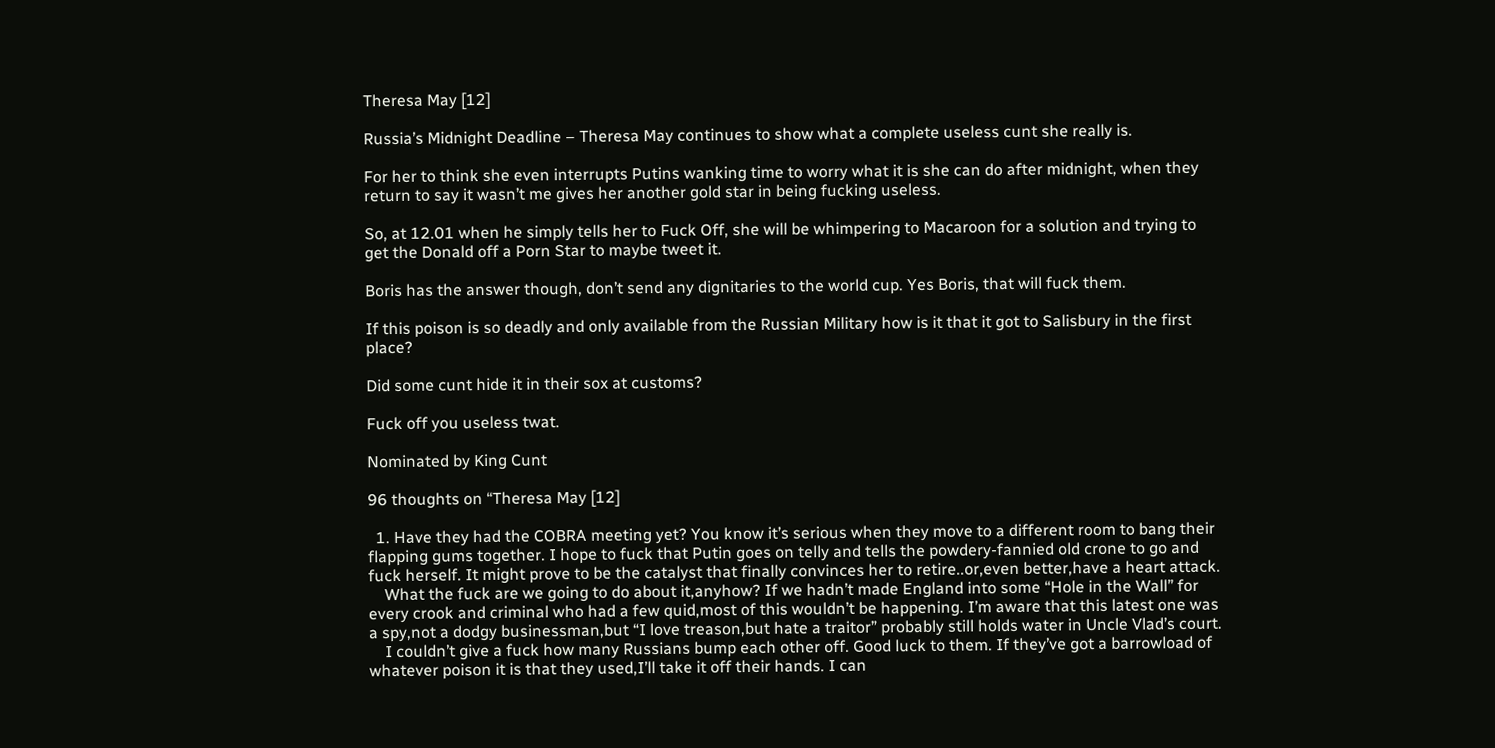Theresa May [12]

Russia’s Midnight Deadline – Theresa May continues to show what a complete useless cunt she really is.

For her to think she even interrupts Putins wanking time to worry what it is she can do after midnight, when they return to say it wasn’t me gives her another gold star in being fucking useless.

So, at 12.01 when he simply tells her to Fuck Off, she will be whimpering to Macaroon for a solution and trying to get the Donald off a Porn Star to maybe tweet it.

Boris has the answer though, don’t send any dignitaries to the world cup. Yes Boris, that will fuck them.

If this poison is so deadly and only available from the Russian Military how is it that it got to Salisbury in the first place?

Did some cunt hide it in their sox at customs?

Fuck off you useless twat.

Nominated by King Cunt

96 thoughts on “Theresa May [12]

  1. Have they had the COBRA meeting yet? You know it’s serious when they move to a different room to bang their flapping gums together. I hope to fuck that Putin goes on telly and tells the powdery-fannied old crone to go and fuck herself. It might prove to be the catalyst that finally convinces her to retire..or,even better,have a heart attack.
    What the fuck are we going to do about it,anyhow? If we hadn’t made England into some “Hole in the Wall” for every crook and criminal who had a few quid,most of this wouldn’t be happening. I’m aware that this latest one was a spy,not a dodgy businessman,but “I love treason,but hate a traitor” probably still holds water in Uncle Vlad’s court.
    I couldn’t give a fuck how many Russians bump each other off. Good luck to them. If they’ve got a barrowload of whatever poison it is that they used,I’ll take it off their hands. I can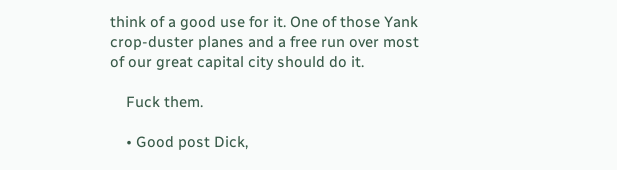think of a good use for it. One of those Yank crop-duster planes and a free run over most of our great capital city should do it.

    Fuck them.

    • Good post Dick,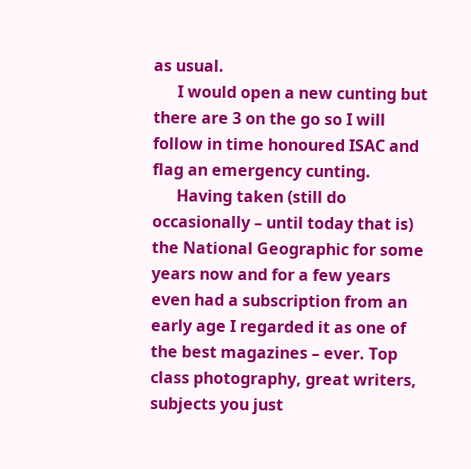as usual.
      I would open a new cunting but there are 3 on the go so I will follow in time honoured ISAC and flag an emergency cunting.
      Having taken (still do occasionally – until today that is) the National Geographic for some years now and for a few years even had a subscription from an early age I regarded it as one of the best magazines – ever. Top class photography, great writers, subjects you just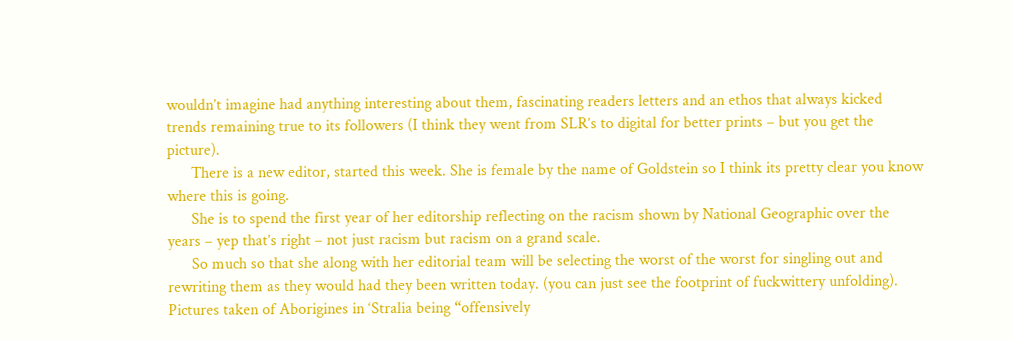wouldn’t imagine had anything interesting about them, fascinating readers letters and an ethos that always kicked trends remaining true to its followers (I think they went from SLR’s to digital for better prints – but you get the picture).
      There is a new editor, started this week. She is female by the name of Goldstein so I think its pretty clear you know where this is going.
      She is to spend the first year of her editorship reflecting on the racism shown by National Geographic over the years – yep that’s right – not just racism but racism on a grand scale.
      So much so that she along with her editorial team will be selecting the worst of the worst for singling out and rewriting them as they would had they been written today. (you can just see the footprint of fuckwittery unfolding). Pictures taken of Aborigines in ‘Stralia being “offensively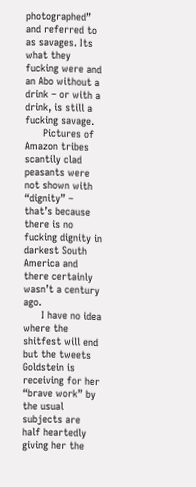photographed” and referred to as savages. Its what they fucking were and an Abo without a drink – or with a drink, is still a fucking savage.
      Pictures of Amazon tribes scantily clad peasants were not shown with “dignity” – that’s because there is no fucking dignity in darkest South America and there certainly wasn’t a century ago.
      I have no idea where the shitfest will end but the tweets Goldstein is receiving for her “brave work” by the usual subjects are half heartedly giving her the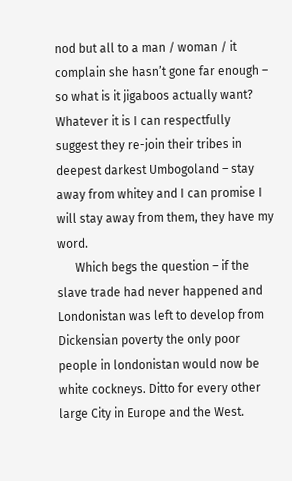nod but all to a man / woman / it complain she hasn’t gone far enough – so what is it jigaboos actually want? Whatever it is I can respectfully suggest they re-join their tribes in deepest darkest Umbogoland – stay away from whitey and I can promise I will stay away from them, they have my word.
      Which begs the question – if the slave trade had never happened and Londonistan was left to develop from Dickensian poverty the only poor people in londonistan would now be white cockneys. Ditto for every other large City in Europe and the West.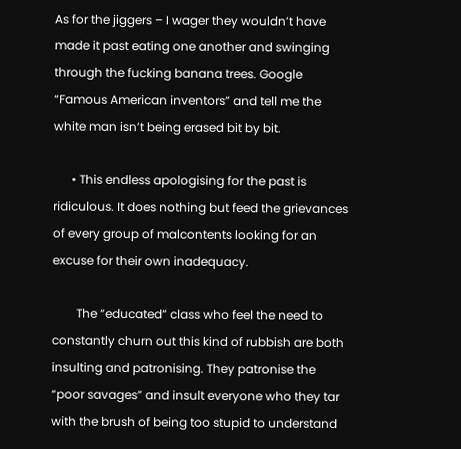As for the jiggers – I wager they wouldn’t have made it past eating one another and swinging through the fucking banana trees. Google “Famous American inventors” and tell me the white man isn’t being erased bit by bit.

      • This endless apologising for the past is ridiculous. It does nothing but feed the grievances of every group of malcontents looking for an excuse for their own inadequacy.

        The “educated” class who feel the need to constantly churn out this kind of rubbish are both insulting and patronising. They patronise the “poor savages” and insult everyone who they tar with the brush of being too stupid to understand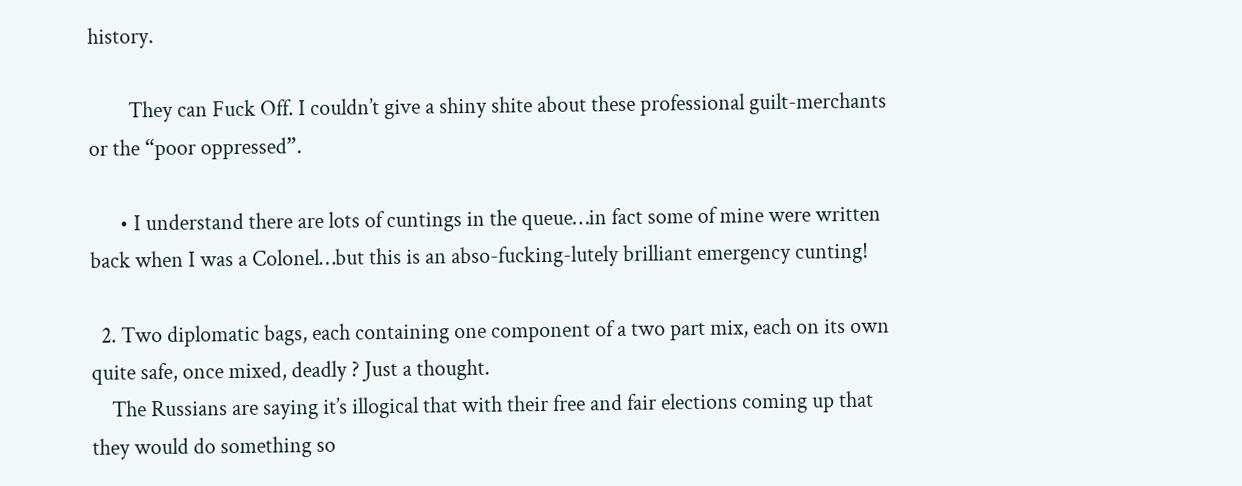history.

        They can Fuck Off. I couldn’t give a shiny shite about these professional guilt-merchants or the “poor oppressed”.

      • I understand there are lots of cuntings in the queue…in fact some of mine were written back when I was a Colonel…but this is an abso-fucking-lutely brilliant emergency cunting!

  2. Two diplomatic bags, each containing one component of a two part mix, each on its own quite safe, once mixed, deadly ? Just a thought.
    The Russians are saying it’s illogical that with their free and fair elections coming up that they would do something so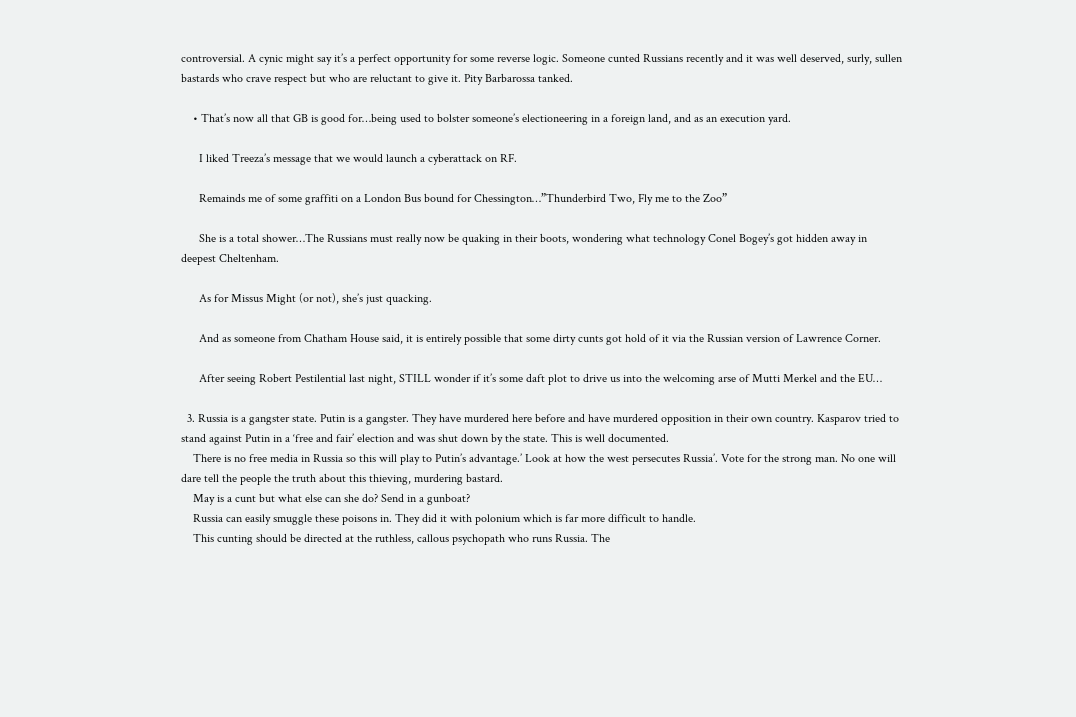controversial. A cynic might say it’s a perfect opportunity for some reverse logic. Someone cunted Russians recently and it was well deserved, surly, sullen bastards who crave respect but who are reluctant to give it. Pity Barbarossa tanked.

    • That’s now all that GB is good for…being used to bolster someone’s electioneering in a foreign land, and as an execution yard.

      I liked Treeza’s message that we would launch a cyberattack on RF.

      Remainds me of some graffiti on a London Bus bound for Chessington…”Thunderbird Two, Fly me to the Zoo”

      She is a total shower…The Russians must really now be quaking in their boots, wondering what technology Conel Bogey’s got hidden away in deepest Cheltenham.

      As for Missus Might (or not), she’s just quacking.

      And as someone from Chatham House said, it is entirely possible that some dirty cunts got hold of it via the Russian version of Lawrence Corner.

      After seeing Robert Pestilential last night, STILL wonder if it’s some daft plot to drive us into the welcoming arse of Mutti Merkel and the EU…

  3. Russia is a gangster state. Putin is a gangster. They have murdered here before and have murdered opposition in their own country. Kasparov tried to stand against Putin in a ‘free and fair’ election and was shut down by the state. This is well documented.
    There is no free media in Russia so this will play to Putin’s advantage.’ Look at how the west persecutes Russia’. Vote for the strong man. No one will dare tell the people the truth about this thieving, murdering bastard.
    May is a cunt but what else can she do? Send in a gunboat?
    Russia can easily smuggle these poisons in. They did it with polonium which is far more difficult to handle.
    This cunting should be directed at the ruthless, callous psychopath who runs Russia. The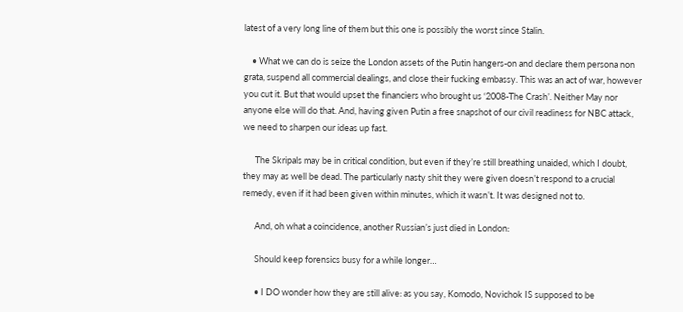latest of a very long line of them but this one is possibly the worst since Stalin.

    • What we can do is seize the London assets of the Putin hangers-on and declare them persona non grata, suspend all commercial dealings, and close their fucking embassy. This was an act of war, however you cut it. But that would upset the financiers who brought us ‘2008-The Crash’. Neither May nor anyone else will do that. And, having given Putin a free snapshot of our civil readiness for NBC attack, we need to sharpen our ideas up fast.

      The Skripals may be in critical condition, but even if they’re still breathing unaided, which I doubt, they may as well be dead. The particularly nasty shit they were given doesn’t respond to a crucial remedy, even if it had been given within minutes, which it wasn’t. It was designed not to.

      And, oh what a coincidence, another Russian’s just died in London:

      Should keep forensics busy for a while longer…

      • I DO wonder how they are still alive: as you say, Komodo, Novichok IS supposed to be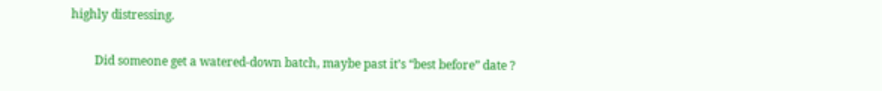highly distressing.

        Did someone get a watered-down batch, maybe past it’s “best before” date ?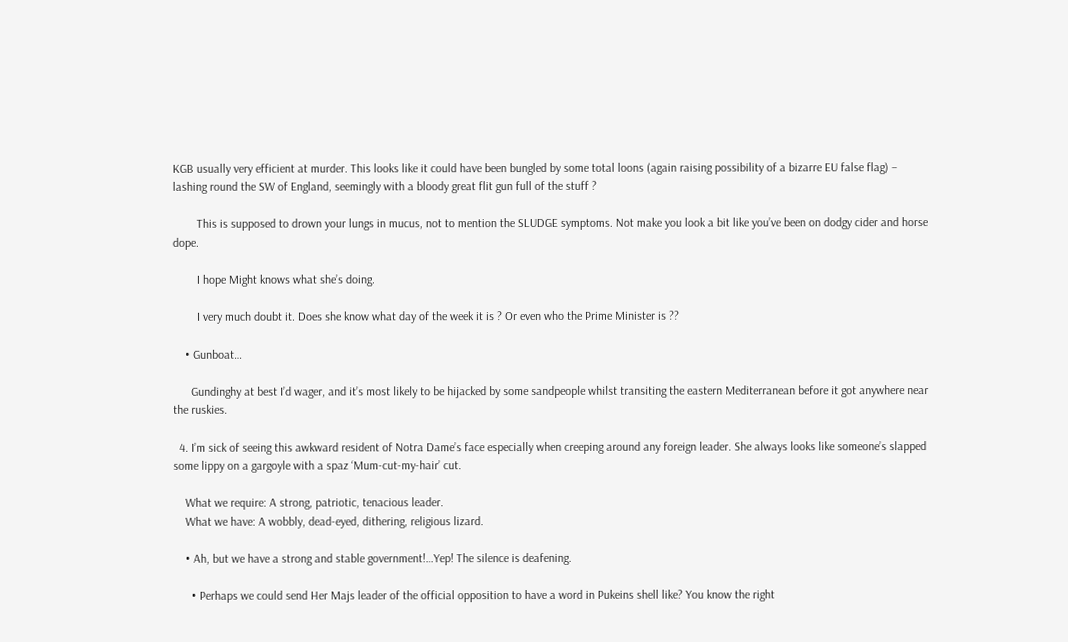KGB usually very efficient at murder. This looks like it could have been bungled by some total loons (again raising possibility of a bizarre EU false flag) – lashing round the SW of England, seemingly with a bloody great flit gun full of the stuff ?

        This is supposed to drown your lungs in mucus, not to mention the SLUDGE symptoms. Not make you look a bit like you’ve been on dodgy cider and horse dope.

        I hope Might knows what she’s doing.

        I very much doubt it. Does she know what day of the week it is ? Or even who the Prime Minister is ??

    • Gunboat…

      Gundinghy at best I’d wager, and it’s most likely to be hijacked by some sandpeople whilst transiting the eastern Mediterranean before it got anywhere near the ruskies.

  4. I’m sick of seeing this awkward resident of Notra Dame’s face especially when creeping around any foreign leader. She always looks like someone’s slapped some lippy on a gargoyle with a spaz ‘Mum-cut-my-hair’ cut.

    What we require: A strong, patriotic, tenacious leader.
    What we have: A wobbly, dead-eyed, dithering, religious lizard.

    • Ah, but we have a strong and stable government!…Yep! The silence is deafening.

      • Perhaps we could send Her Majs leader of the official opposition to have a word in Pukeins shell like? You know the right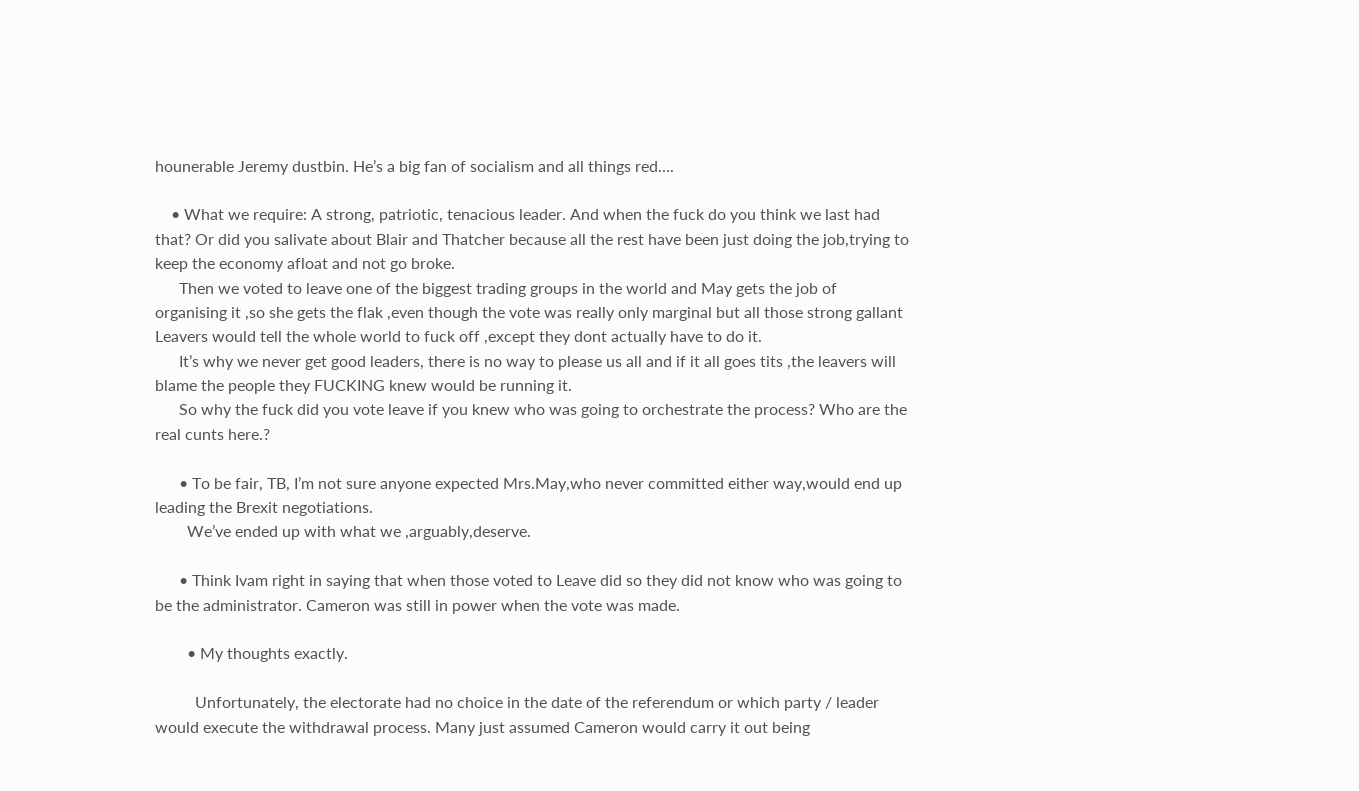hounerable Jeremy dustbin. He’s a big fan of socialism and all things red….

    • What we require: A strong, patriotic, tenacious leader. And when the fuck do you think we last had that? Or did you salivate about Blair and Thatcher because all the rest have been just doing the job,trying to keep the economy afloat and not go broke.
      Then we voted to leave one of the biggest trading groups in the world and May gets the job of organising it ,so she gets the flak ,even though the vote was really only marginal but all those strong gallant Leavers would tell the whole world to fuck off ,except they dont actually have to do it.
      It’s why we never get good leaders, there is no way to please us all and if it all goes tits ,the leavers will blame the people they FUCKING knew would be running it.
      So why the fuck did you vote leave if you knew who was going to orchestrate the process? Who are the real cunts here.?

      • To be fair, TB, I’m not sure anyone expected Mrs.May,who never committed either way,would end up leading the Brexit negotiations.
        We’ve ended up with what we ,arguably,deserve.

      • Think Ivam right in saying that when those voted to Leave did so they did not know who was going to be the administrator. Cameron was still in power when the vote was made.

        • My thoughts exactly.

          Unfortunately, the electorate had no choice in the date of the referendum or which party / leader would execute the withdrawal process. Many just assumed Cameron would carry it out being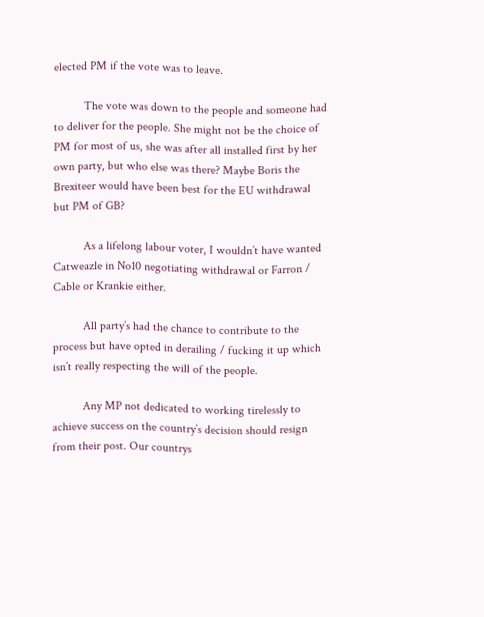elected PM if the vote was to leave.

          The vote was down to the people and someone had to deliver for the people. She might not be the choice of PM for most of us, she was after all installed first by her own party, but who else was there? Maybe Boris the Brexiteer would have been best for the EU withdrawal but PM of GB?

          As a lifelong labour voter, I wouldn’t have wanted Catweazle in No10 negotiating withdrawal or Farron / Cable or Krankie either.

          All party’s had the chance to contribute to the process but have opted in derailing / fucking it up which isn’t really respecting the will of the people.

          Any MP not dedicated to working tirelessly to achieve success on the country’s decision should resign from their post. Our countrys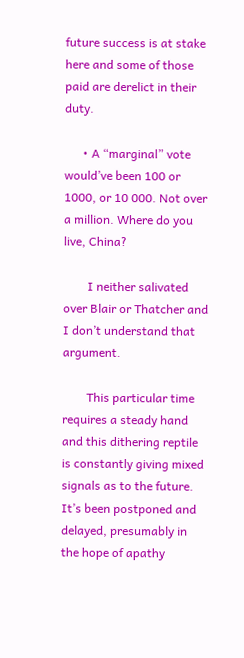future success is at stake here and some of those paid are derelict in their duty.

      • A “marginal” vote would’ve been 100 or 1000, or 10 000. Not over a million. Where do you live, China?

        I neither salivated over Blair or Thatcher and I don’t understand that argument.

        This particular time requires a steady hand and this dithering reptile is constantly giving mixed signals as to the future. It’s been postponed and delayed, presumably in the hope of apathy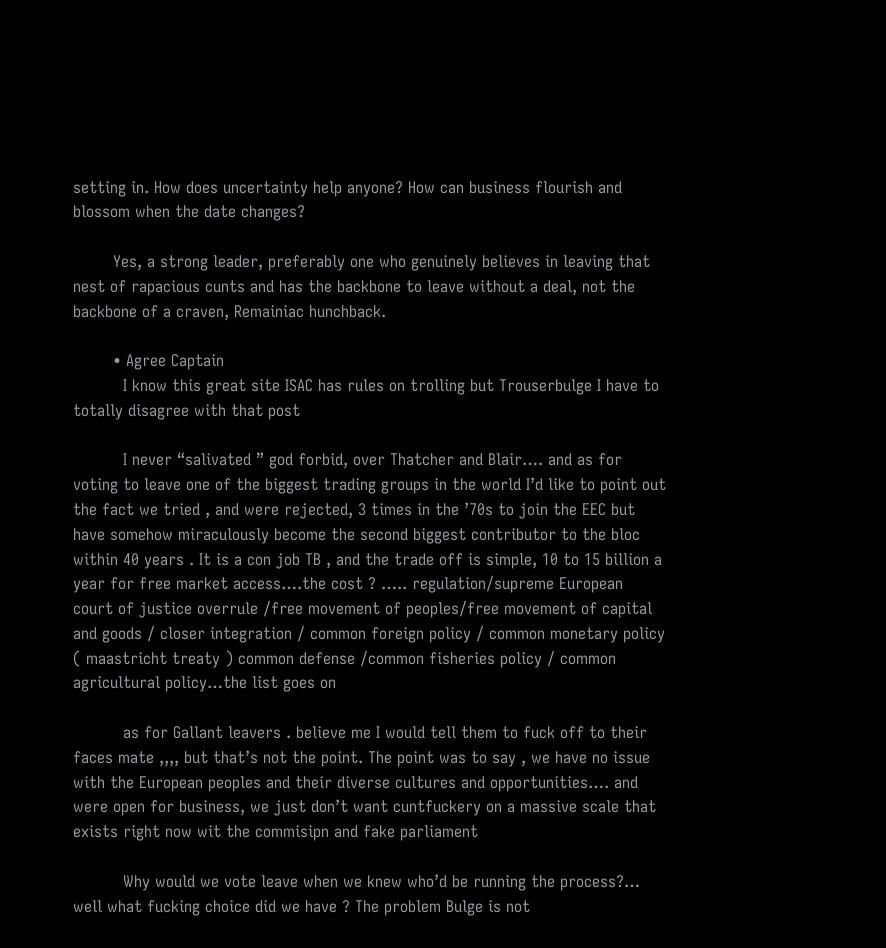setting in. How does uncertainty help anyone? How can business flourish and blossom when the date changes?

        Yes, a strong leader, preferably one who genuinely believes in leaving that nest of rapacious cunts and has the backbone to leave without a deal, not the backbone of a craven, Remainiac hunchback.

        • Agree Captain
          I know this great site ISAC has rules on trolling but Trouserbulge I have to totally disagree with that post

          I never “salivated ” god forbid, over Thatcher and Blair…. and as for voting to leave one of the biggest trading groups in the world I’d like to point out the fact we tried , and were rejected, 3 times in the ’70s to join the EEC but have somehow miraculously become the second biggest contributor to the bloc within 40 years . It is a con job TB , and the trade off is simple, 10 to 15 billion a year for free market access….the cost ? ….. regulation/supreme European court of justice overrule /free movement of peoples/free movement of capital and goods / closer integration / common foreign policy / common monetary policy ( maastricht treaty ) common defense /common fisheries policy / common agricultural policy…the list goes on

          as for Gallant leavers . believe me I would tell them to fuck off to their faces mate ,,,, but that’s not the point. The point was to say , we have no issue with the European peoples and their diverse cultures and opportunities…. and were open for business, we just don’t want cuntfuckery on a massive scale that exists right now wit the commisipn and fake parliament

          Why would we vote leave when we knew who’d be running the process?… well what fucking choice did we have ? The problem Bulge is not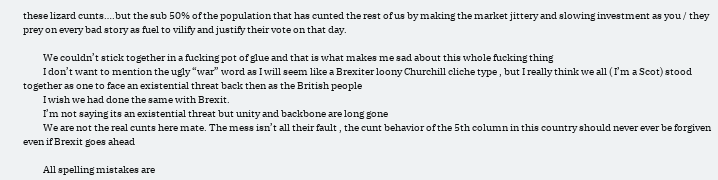these lizard cunts….but the sub 50% of the population that has cunted the rest of us by making the market jittery and slowing investment as you / they prey on every bad story as fuel to vilify and justify their vote on that day.

          We couldn’t stick together in a fucking pot of glue and that is what makes me sad about this whole fucking thing
          I don’t want to mention the ugly “war” word as I will seem like a Brexiter loony Churchill cliche type , but I really think we all ( I’m a Scot) stood together as one to face an existential threat back then as the British people
          I wish we had done the same with Brexit.
          I’m not saying its an existential threat but unity and backbone are long gone
          We are not the real cunts here mate. The mess isn’t all their fault , the cunt behavior of the 5th column in this country should never ever be forgiven even if Brexit goes ahead

          All spelling mistakes are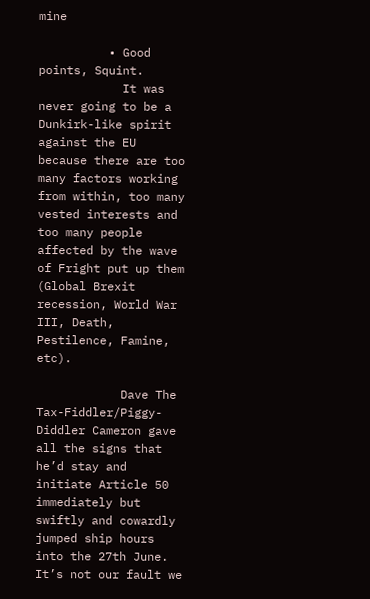mine

          • Good points, Squint.
            It was never going to be a Dunkirk-like spirit against the EU because there are too many factors working from within, too many vested interests and too many people affected by the wave of Fright put up them (Global Brexit recession, World War III, Death, Pestilence, Famine, etc).

            Dave The Tax-Fiddler/Piggy-Diddler Cameron gave all the signs that he’d stay and initiate Article 50 immediately but swiftly and cowardly jumped ship hours into the 27th June. It’s not our fault we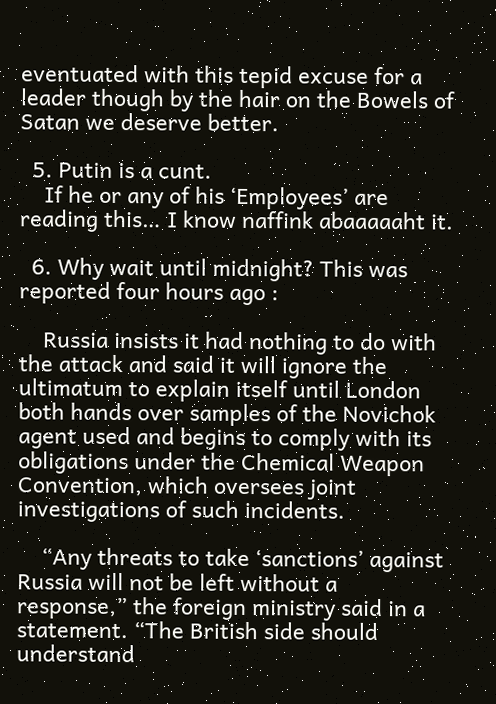eventuated with this tepid excuse for a leader though by the hair on the Bowels of Satan we deserve better.

  5. Putin is a cunt.
    If he or any of his ‘Employees’ are reading this… I know naffink abaaaaaht it.

  6. Why wait until midnight? This was reported four hours ago :

    Russia insists it had nothing to do with the attack and said it will ignore the ultimatum to explain itself until London both hands over samples of the Novichok agent used and begins to comply with its obligations under the Chemical Weapon Convention, which oversees joint investigations of such incidents.

    “Any threats to take ‘sanctions’ against Russia will not be left without a response,” the foreign ministry said in a statement. “The British side should understand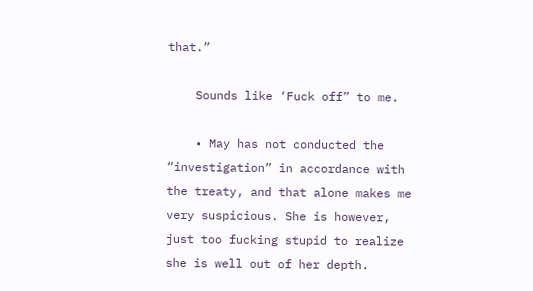that.”

    Sounds like ‘Fuck off” to me.

    • May has not conducted the “investigation” in accordance with the treaty, and that alone makes me very suspicious. She is however, just too fucking stupid to realize she is well out of her depth.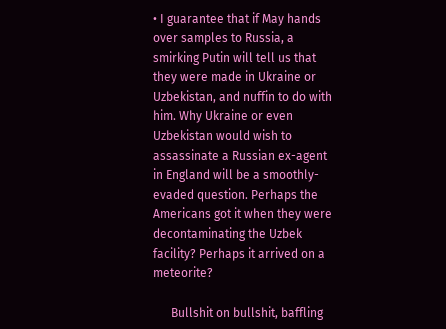• I guarantee that if May hands over samples to Russia, a smirking Putin will tell us that they were made in Ukraine or Uzbekistan, and nuffin to do with him. Why Ukraine or even Uzbekistan would wish to assassinate a Russian ex-agent in England will be a smoothly-evaded question. Perhaps the Americans got it when they were decontaminating the Uzbek facility? Perhaps it arrived on a meteorite?

      Bullshit on bullshit, baffling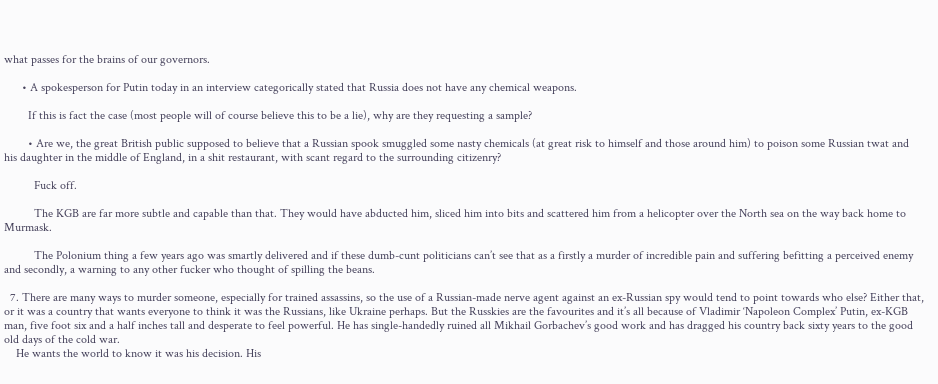what passes for the brains of our governors.

      • A spokesperson for Putin today in an interview categorically stated that Russia does not have any chemical weapons.

        If this is fact the case (most people will of course believe this to be a lie), why are they requesting a sample?

        • Are we, the great British public supposed to believe that a Russian spook smuggled some nasty chemicals (at great risk to himself and those around him) to poison some Russian twat and his daughter in the middle of England, in a shit restaurant, with scant regard to the surrounding citizenry?

          Fuck off.

          The KGB are far more subtle and capable than that. They would have abducted him, sliced him into bits and scattered him from a helicopter over the North sea on the way back home to Murmask.

          The Polonium thing a few years ago was smartly delivered and if these dumb-cunt politicians can’t see that as a firstly a murder of incredible pain and suffering befitting a perceived enemy and secondly, a warning to any other fucker who thought of spilling the beans.

  7. There are many ways to murder someone, especially for trained assassins, so the use of a Russian-made nerve agent against an ex-Russian spy would tend to point towards who else? Either that, or it was a country that wants everyone to think it was the Russians, like Ukraine perhaps. But the Russkies are the favourites and it’s all because of Vladimir ‘Napoleon Complex’ Putin, ex-KGB man, five foot six and a half inches tall and desperate to feel powerful. He has single-handedly ruined all Mikhail Gorbachev’s good work and has dragged his country back sixty years to the good old days of the cold war.
    He wants the world to know it was his decision. His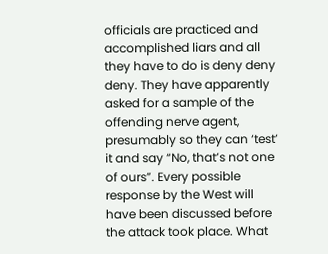officials are practiced and accomplished liars and all they have to do is deny deny deny. They have apparently asked for a sample of the offending nerve agent, presumably so they can ‘test’ it and say “No, that’s not one of ours”. Every possible response by the West will have been discussed before the attack took place. What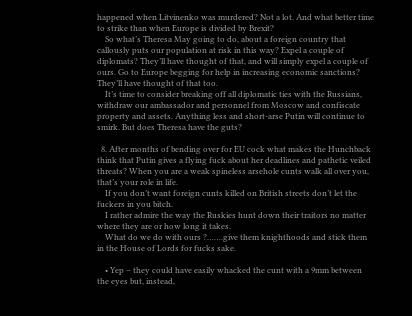happened when Litvinenko was murdered? Not a lot. And what better time to strike than when Europe is divided by Brexit?
    So what’s Theresa May going to do, about a foreign country that callously puts our population at risk in this way? Expel a couple of diplomats? They’ll have thought of that, and will simply expel a couple of ours. Go to Europe begging for help in increasing economic sanctions? They’ll have thought of that too.
    It’s time to consider breaking off all diplomatic ties with the Russians, withdraw our ambassador and personnel from Moscow and confiscate property and assets. Anything less and short-arse Putin will continue to smirk. But does Theresa have the guts?

  8. After months of bending over for EU cock what makes the Hunchback think that Putin gives a flying fuck about her deadlines and pathetic veiled threats? When you are a weak spineless arsehole cunts walk all over you, that’s your role in life.
    If you don’t want foreign cunts killed on British streets don’t let the fuckers in you bitch.
    I rather admire the way the Ruskies hunt down their traitors no matter where they are or how long it takes.
    What do we do with ours ?…….give them knighthoods and stick them in the House of Lords for fucks sake.

    • Yep – they could have easily whacked the cunt with a 9mm between the eyes but, instead,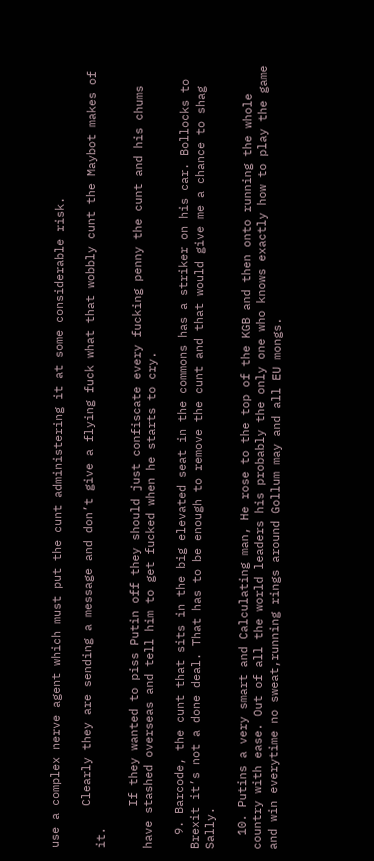use a complex nerve agent which must put the cunt administering it at some considerable risk.

      Clearly they are sending a message and don’t give a flying fuck what that wobbly cunt the Maybot makes of it.

      If they wanted to piss Putin off they should just confiscate every fucking penny the cunt and his chums have stashed overseas and tell him to get fucked when he starts to cry.

  9. Barcode, the cunt that sits in the big elevated seat in the commons has a striker on his car. Bollocks to Brexit it’s not a done deal. That has to be enough to remove the cunt and that would give me a chance to shag Sally.

  10. Putins a very smart and Calculating man, He rose to the top of the KGB and then onto running the whole country with ease. Out of all the world leaders his probably the only one who knows exactly how to play the game and win everytime no sweat,running rings around Gollum may and all EU mongs.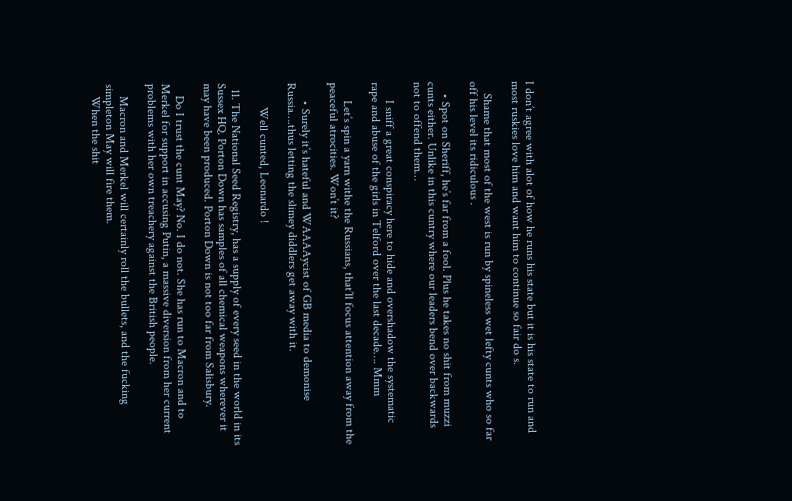I don’t agree with alot of how he runs his state but it is his state to run and most ruskies love him and want him to continue so fair do s.

    Shame that most of the west is run by spineless wet lefty cunts who so far off his level its ridiculous .

    • Spot on Sheriff, he’s far from a fool. Plus he takes no shit from muzzi cunts either. Unlike in this cuntry where our leaders bend over backwards not to offend them…

      I sniff a great conspiracy here to hide and overshadow the systematic rape and abuse of the girls in Telford over the last decade…. Mmm

      Let’s spin a yarn withe the Russians, that’ll focus attention away from the peaceful atrocities. Won’t it?

      • Surely it’s hateful and WAAAAycist of GB media to demonise Russia….thus letting the slimey diddlers get away with it.

        Well cunted, Leonardo !

  11. The National Seed Registry, has a supply of every seed in the world in its Sussex HQ. Porton Down has samples of all chemical weapons wherever it may have been produced. Porton Down is not too far from Salisbury.

    Do I trust the cunt May? No. I do not. She has run to Macron and to Merkel for support in accusing Putin, a massive diversion from her current problems with her own treachery against the British people.

    Macron and Merkel will certainly roll the bullets, and the fucking simpleton May will fire them.
    When the shit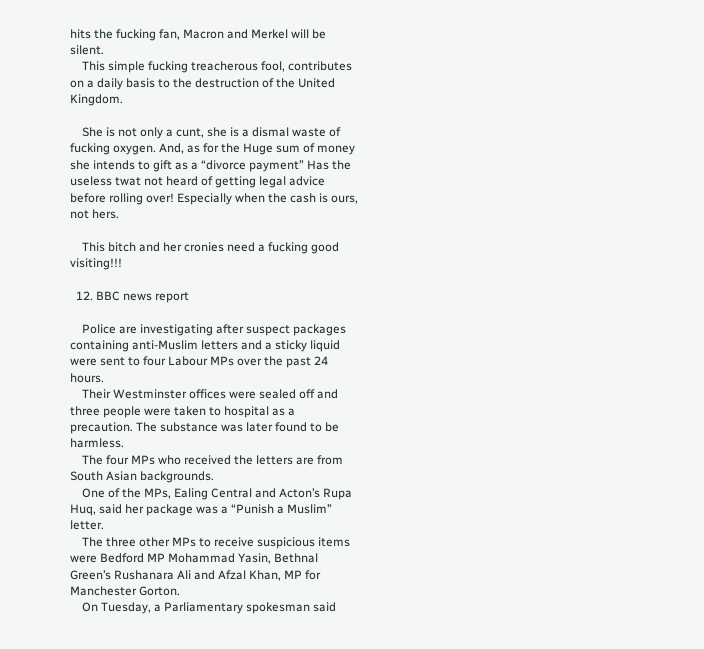hits the fucking fan, Macron and Merkel will be silent.
    This simple fucking treacherous fool, contributes on a daily basis to the destruction of the United Kingdom.

    She is not only a cunt, she is a dismal waste of fucking oxygen. And, as for the Huge sum of money she intends to gift as a “divorce payment” Has the useless twat not heard of getting legal advice before rolling over! Especially when the cash is ours, not hers.

    This bitch and her cronies need a fucking good visiting!!!

  12. BBC news report

    Police are investigating after suspect packages containing anti-Muslim letters and a sticky liquid were sent to four Labour MPs over the past 24 hours.
    Their Westminster offices were sealed off and three people were taken to hospital as a precaution. The substance was later found to be harmless.
    The four MPs who received the letters are from South Asian backgrounds.
    One of the MPs, Ealing Central and Acton’s Rupa Huq, said her package was a “Punish a Muslim” letter.
    The three other MPs to receive suspicious items were Bedford MP Mohammad Yasin, Bethnal Green’s Rushanara Ali and Afzal Khan, MP for Manchester Gorton.
    On Tuesday, a Parliamentary spokesman said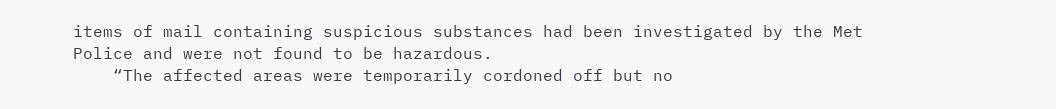items of mail containing suspicious substances had been investigated by the Met Police and were not found to be hazardous.
    “The affected areas were temporarily cordoned off but no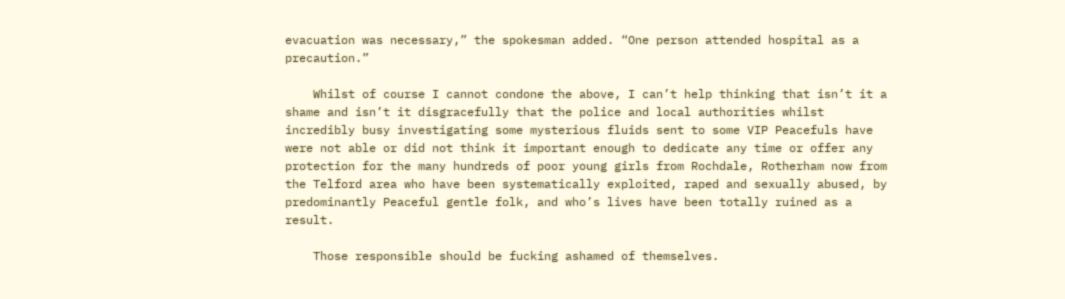evacuation was necessary,” the spokesman added. “One person attended hospital as a precaution.”

    Whilst of course I cannot condone the above, I can’t help thinking that isn’t it a shame and isn’t it disgracefully that the police and local authorities whilst incredibly busy investigating some mysterious fluids sent to some VIP Peacefuls have were not able or did not think it important enough to dedicate any time or offer any protection for the many hundreds of poor young girls from Rochdale, Rotherham now from the Telford area who have been systematically exploited, raped and sexually abused, by predominantly Peaceful gentle folk, and who’s lives have been totally ruined as a result.

    Those responsible should be fucking ashamed of themselves.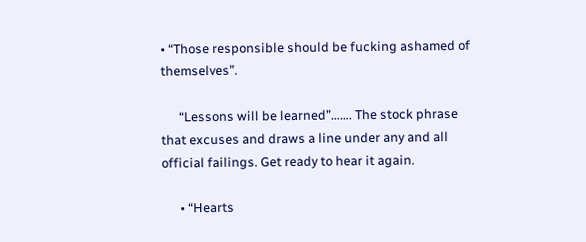• “Those responsible should be fucking ashamed of themselves”.

      “Lessons will be learned”……. The stock phrase that excuses and draws a line under any and all official failings. Get ready to hear it again.

      • “Hearts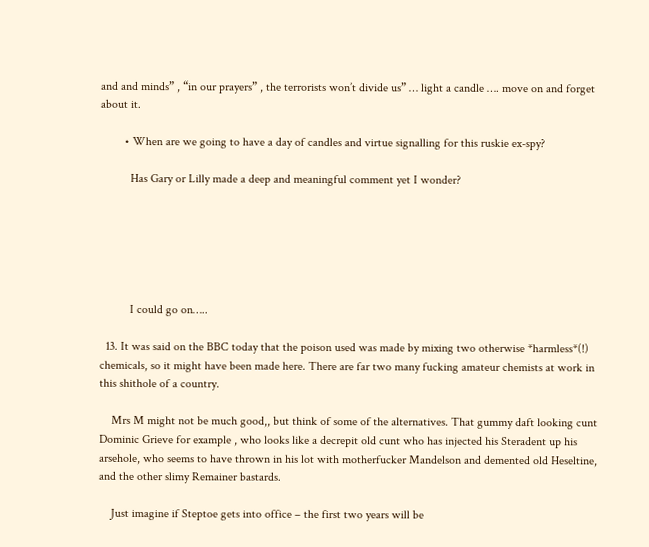and and minds” , “in our prayers” , the terrorists won’t divide us” … light a candle …. move on and forget about it.

        • When are we going to have a day of candles and virtue signalling for this ruskie ex-spy?

          Has Gary or Lilly made a deep and meaningful comment yet I wonder?






          I could go on…..

  13. It was said on the BBC today that the poison used was made by mixing two otherwise *harmless*(!) chemicals, so it might have been made here. There are far two many fucking amateur chemists at work in this shithole of a country.

    Mrs M might not be much good,, but think of some of the alternatives. That gummy daft looking cunt Dominic Grieve for example , who looks like a decrepit old cunt who has injected his Steradent up his arsehole, who seems to have thrown in his lot with motherfucker Mandelson and demented old Heseltine, and the other slimy Remainer bastards.

    Just imagine if Steptoe gets into office – the first two years will be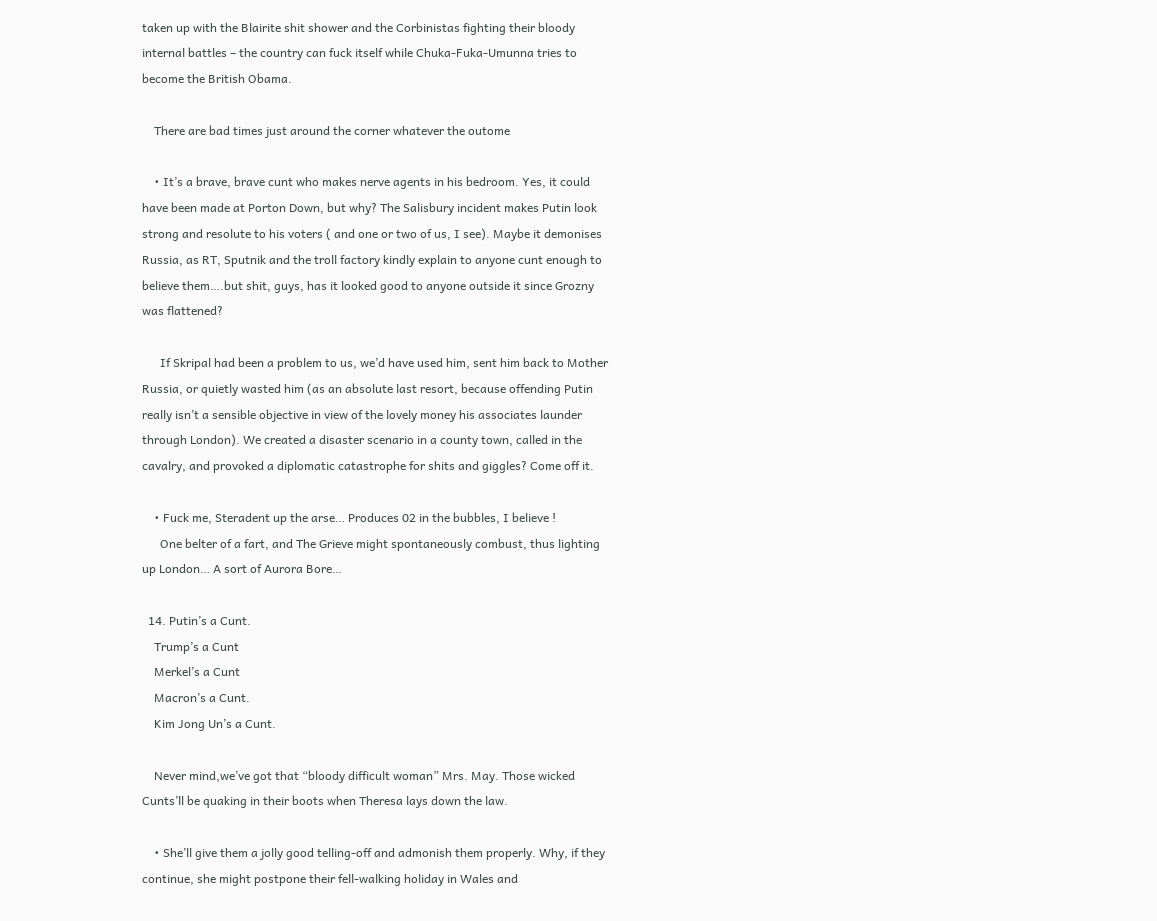taken up with the Blairite shit shower and the Corbinistas fighting their bloody internal battles – the country can fuck itself while Chuka-Fuka-Umunna tries to become the British Obama.

    There are bad times just around the corner whatever the outome

    • It’s a brave, brave cunt who makes nerve agents in his bedroom. Yes, it could have been made at Porton Down, but why? The Salisbury incident makes Putin look strong and resolute to his voters ( and one or two of us, I see). Maybe it demonises Russia, as RT, Sputnik and the troll factory kindly explain to anyone cunt enough to believe them….but shit, guys, has it looked good to anyone outside it since Grozny was flattened?

      If Skripal had been a problem to us, we’d have used him, sent him back to Mother Russia, or quietly wasted him (as an absolute last resort, because offending Putin really isn’t a sensible objective in view of the lovely money his associates launder through London). We created a disaster scenario in a county town, called in the cavalry, and provoked a diplomatic catastrophe for shits and giggles? Come off it.

    • Fuck me, Steradent up the arse… Produces 02 in the bubbles, I believe !
      One belter of a fart, and The Grieve might spontaneously combust, thus lighting up London… A sort of Aurora Bore…

  14. Putin’s a Cunt.
    Trump’s a Cunt
    Merkel’s a Cunt
    Macron’s a Cunt.
    Kim Jong Un’s a Cunt.

    Never mind,we’ve got that “bloody difficult woman” Mrs. May. Those wicked Cunts’ll be quaking in their boots when Theresa lays down the law.

    • She’ll give them a jolly good telling-off and admonish them properly. Why, if they continue, she might postpone their fell-walking holiday in Wales and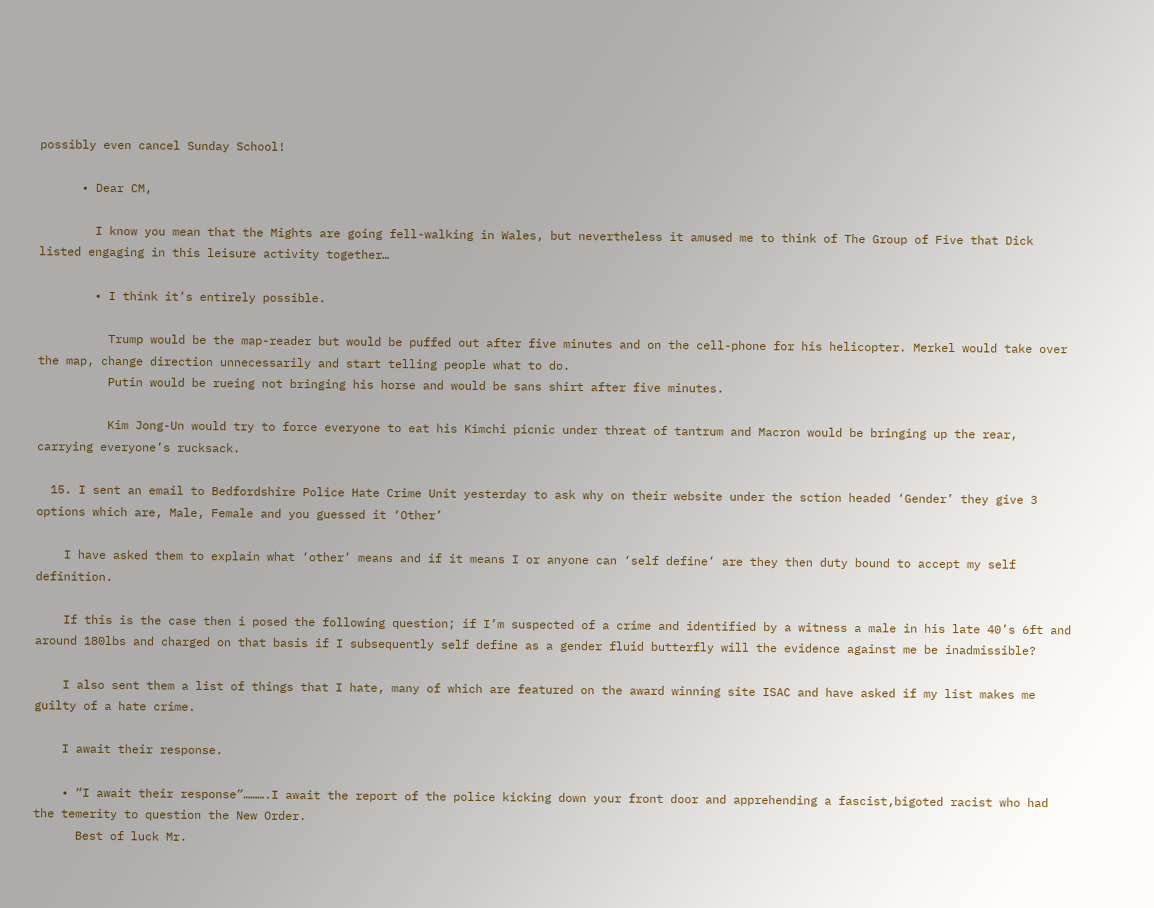possibly even cancel Sunday School!

      • Dear CM,

        I know you mean that the Mights are going fell-walking in Wales, but nevertheless it amused me to think of The Group of Five that Dick listed engaging in this leisure activity together…

        • I think it’s entirely possible.

          Trump would be the map-reader but would be puffed out after five minutes and on the cell-phone for his helicopter. Merkel would take over the map, change direction unnecessarily and start telling people what to do.
          Putin would be rueing not bringing his horse and would be sans shirt after five minutes.

          Kim Jong-Un would try to force everyone to eat his Kimchi picnic under threat of tantrum and Macron would be bringing up the rear, carrying everyone’s rucksack.

  15. I sent an email to Bedfordshire Police Hate Crime Unit yesterday to ask why on their website under the sction headed ‘Gender’ they give 3 options which are, Male, Female and you guessed it ‘Other’

    I have asked them to explain what ‘other’ means and if it means I or anyone can ‘self define’ are they then duty bound to accept my self definition.

    If this is the case then i posed the following question; if I’m suspected of a crime and identified by a witness a male in his late 40’s 6ft and around 180lbs and charged on that basis if I subsequently self define as a gender fluid butterfly will the evidence against me be inadmissible?

    I also sent them a list of things that I hate, many of which are featured on the award winning site ISAC and have asked if my list makes me guilty of a hate crime.

    I await their response.

    • “I await their response”……….I await the report of the police kicking down your front door and apprehending a fascist,bigoted racist who had the temerity to question the New Order.
      Best of luck Mr.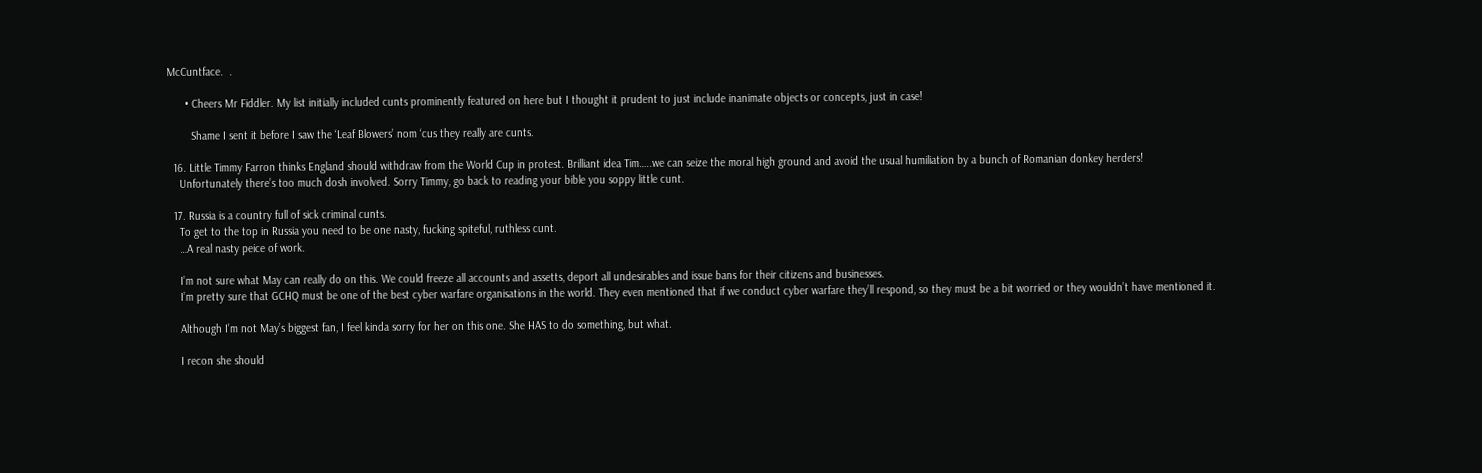McCuntface.  .

      • Cheers Mr Fiddler. My list initially included cunts prominently featured on here but I thought it prudent to just include inanimate objects or concepts, just in case!

        Shame I sent it before I saw the ‘Leaf Blowers’ nom ‘cus they really are cunts.

  16. Little Timmy Farron thinks England should withdraw from the World Cup in protest. Brilliant idea Tim…..we can seize the moral high ground and avoid the usual humiliation by a bunch of Romanian donkey herders!
    Unfortunately there’s too much dosh involved. Sorry Timmy, go back to reading your bible you soppy little cunt.

  17. Russia is a country full of sick criminal cunts.
    To get to the top in Russia you need to be one nasty, fucking spiteful, ruthless cunt.
    …A real nasty peice of work.

    I’m not sure what May can really do on this. We could freeze all accounts and assetts, deport all undesirables and issue bans for their citizens and businesses.
    I’m pretty sure that GCHQ must be one of the best cyber warfare organisations in the world. They even mentioned that if we conduct cyber warfare they’ll respond, so they must be a bit worried or they wouldn’t have mentioned it.

    Although I’m not May’s biggest fan, I feel kinda sorry for her on this one. She HAS to do something, but what.

    I recon she should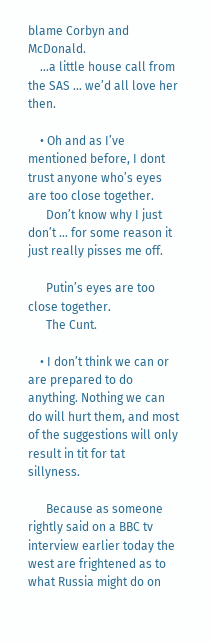blame Corbyn and McDonald.
    …a little house call from the SAS … we’d all love her then.

    • Oh and as I’ve mentioned before, I dont trust anyone who’s eyes are too close together.
      Don’t know why I just don’t … for some reason it just really pisses me off.

      Putin’s eyes are too close together.
      The Cunt.

    • I don’t think we can or are prepared to do anything. Nothing we can do will hurt them, and most of the suggestions will only result in tit for tat sillyness.

      Because as someone rightly said on a BBC tv interview earlier today the west are frightened as to what Russia might do on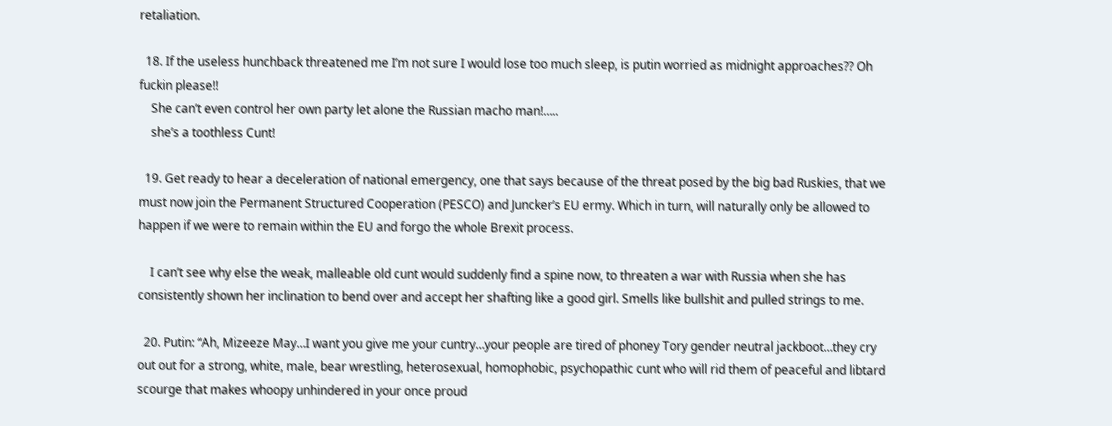retaliation.

  18. If the useless hunchback threatened me I’m not sure I would lose too much sleep, is putin worried as midnight approaches?? Oh fuckin please!!
    She can’t even control her own party let alone the Russian macho man!…..
    she’s a toothless Cunt!

  19. Get ready to hear a deceleration of national emergency, one that says because of the threat posed by the big bad Ruskies, that we must now join the Permanent Structured Cooperation (PESCO) and Juncker’s EU ermy. Which in turn, will naturally only be allowed to happen if we were to remain within the EU and forgo the whole Brexit process.

    I can’t see why else the weak, malleable old cunt would suddenly find a spine now, to threaten a war with Russia when she has consistently shown her inclination to bend over and accept her shafting like a good girl. Smells like bullshit and pulled strings to me.

  20. Putin: “Ah, Mizeeze May…I want you give me your cuntry…your people are tired of phoney Tory gender neutral jackboot…they cry out out for a strong, white, male, bear wrestling, heterosexual, homophobic, psychopathic cunt who will rid them of peaceful and libtard scourge that makes whoopy unhindered in your once proud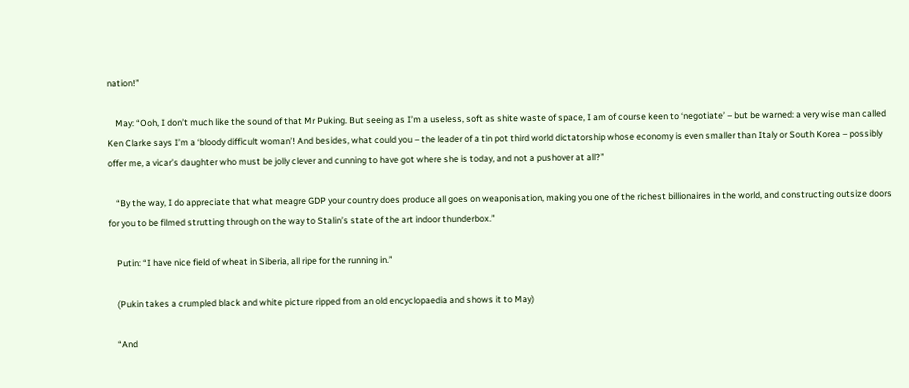nation!”

    May: “Ooh, I don’t much like the sound of that Mr Puking. But seeing as I’m a useless, soft as shite waste of space, I am of course keen to ‘negotiate’ – but be warned: a very wise man called Ken Clarke says I’m a ‘bloody difficult woman’! And besides, what could you – the leader of a tin pot third world dictatorship whose economy is even smaller than Italy or South Korea – possibly offer me, a vicar’s daughter who must be jolly clever and cunning to have got where she is today, and not a pushover at all?”

    “By the way, I do appreciate that what meagre GDP your country does produce all goes on weaponisation, making you one of the richest billionaires in the world, and constructing outsize doors for you to be filmed strutting through on the way to Stalin’s state of the art indoor thunderbox.”

    Putin: “I have nice field of wheat in Siberia, all ripe for the running in.”

    (Pukin takes a crumpled black and white picture ripped from an old encyclopaedia and shows it to May)

    “And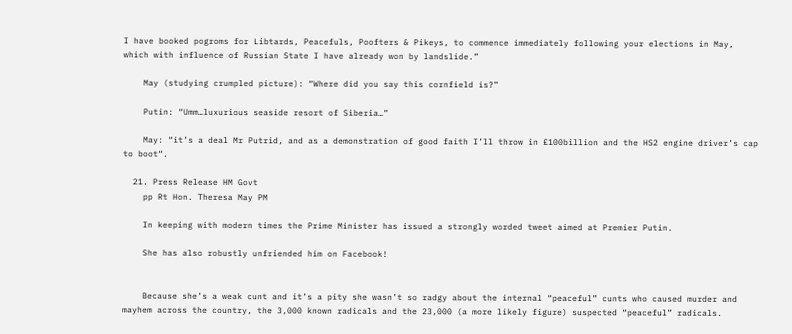I have booked pogroms for Libtards, Peacefuls, Poofters & Pikeys, to commence immediately following your elections in May, which with influence of Russian State I have already won by landslide.”

    May (studying crumpled picture): “Where did you say this cornfield is?”

    Putin: “Umm…luxurious seaside resort of Siberia…”

    May: “it’s a deal Mr Putrid, and as a demonstration of good faith I’ll throw in £100billion and the HS2 engine driver’s cap to boot“.

  21. Press Release HM Govt
    pp Rt Hon. Theresa May PM

    In keeping with modern times the Prime Minister has issued a strongly worded tweet aimed at Premier Putin.

    She has also robustly unfriended him on Facebook!


    Because she’s a weak cunt and it’s a pity she wasn’t so radgy about the internal “peaceful” cunts who caused murder and mayhem across the country, the 3,000 known radicals and the 23,000 (a more likely figure) suspected “peaceful” radicals.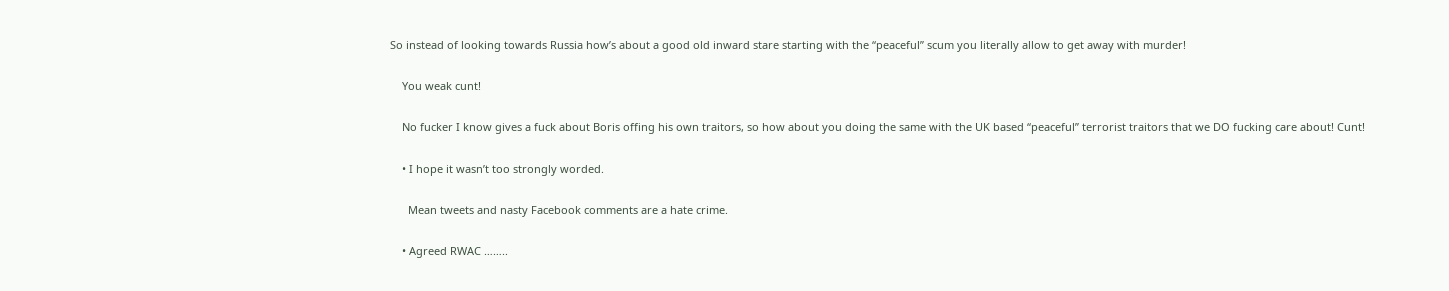So instead of looking towards Russia how’s about a good old inward stare starting with the “peaceful” scum you literally allow to get away with murder!

    You weak cunt!

    No fucker I know gives a fuck about Boris offing his own traitors, so how about you doing the same with the UK based “peaceful” terrorist traitors that we DO fucking care about! Cunt!

    • I hope it wasn’t too strongly worded.

      Mean tweets and nasty Facebook comments are a hate crime.

    • Agreed RWAC ……..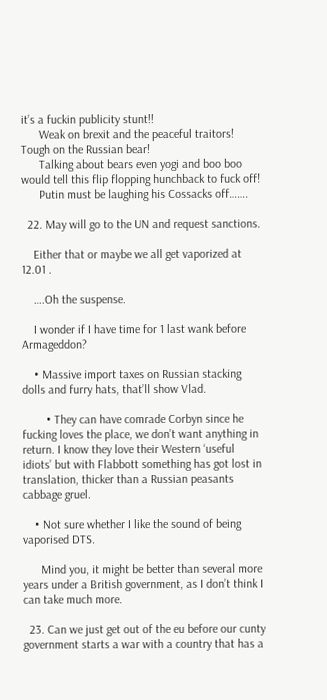it’s a fuckin publicity stunt!!
      Weak on brexit and the peaceful traitors! Tough on the Russian bear!
      Talking about bears even yogi and boo boo would tell this flip flopping hunchback to fuck off!
      Putin must be laughing his Cossacks off…….

  22. May will go to the UN and request sanctions.

    Either that or maybe we all get vaporized at 12.01 .

    ….Oh the suspense.

    I wonder if I have time for 1 last wank before Armageddon?

    • Massive import taxes on Russian stacking dolls and furry hats, that’ll show Vlad.

        • They can have comrade Corbyn since he fucking loves the place, we don’t want anything in return. I know they love their Western ‘useful idiots’ but with Flabbott something has got lost in translation, thicker than a Russian peasants cabbage gruel.

    • Not sure whether I like the sound of being vaporised DTS.

      Mind you, it might be better than several more years under a British government, as I don’t think I can take much more.

  23. Can we just get out of the eu before our cunty government starts a war with a country that has a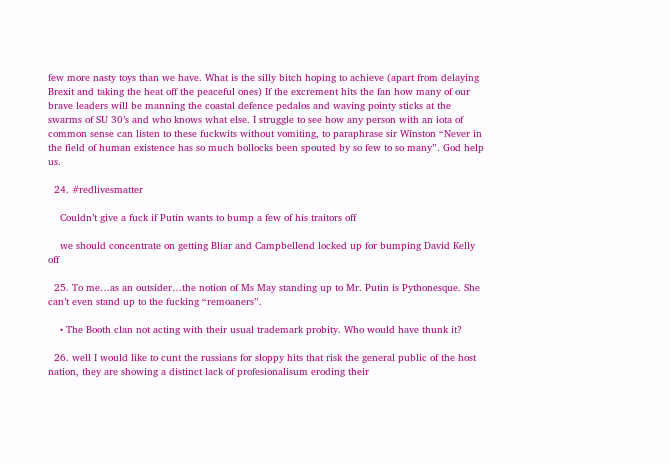few more nasty toys than we have. What is the silly bitch hoping to achieve (apart from delaying Brexit and taking the heat off the peaceful ones) If the excrement hits the fan how many of our brave leaders will be manning the coastal defence pedalos and waving pointy sticks at the swarms of SU 30’s and who knows what else. I struggle to see how any person with an iota of common sense can listen to these fuckwits without vomiting, to paraphrase sir Winston “Never in the field of human existence has so much bollocks been spouted by so few to so many”. God help us.

  24. #redlivesmatter

    Couldn’t give a fuck if Putin wants to bump a few of his traitors off

    we should concentrate on getting Bliar and Campbellend locked up for bumping David Kelly off

  25. To me…as an outsider…the notion of Ms May standing up to Mr. Putin is Pythonesque. She can’t even stand up to the fucking “remoaners”.

    • The Booth clan not acting with their usual trademark probity. Who would have thunk it?

  26. well I would like to cunt the russians for sloppy hits that risk the general public of the host nation, they are showing a distinct lack of profesionalisum eroding their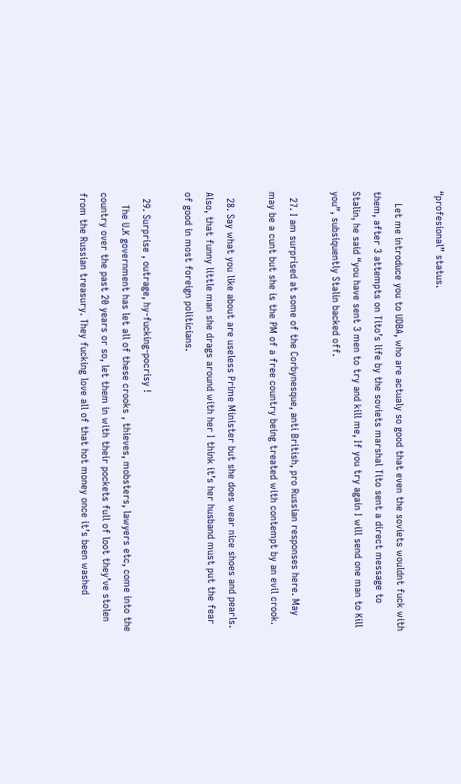“profesional” status.

    Let me introduce you to UDBA, who are actualy so good that even the soviets wouldnt fuck with them, after 3 attempts on Tito’s life by the soviets marshal Tito sent a direct message to Stalin, he said “you have sent 3 men to try and kill me, If you try again I will send one man to Kill you”, subsiquently Stalin backed off.

  27. I am surprised at some of the Corbynesque, anti British, pro Russian responses here. May may be a cunt but she is the PM of a free country being treated with contempt by an evil crook.

  28. Say what you like about are useless Prime Minister but she does wear nice shoes and pearls. Also, that funny little man she drags around with her I think it’s her husband must put the fear of good in most foreign politicians.

  29. Surprise , outrage, hy-fucking-pocrisy !
    The U.K government has let all of these crooks , thieves, mobsters, lawyers etc, come into the country over the past 20 years or so, let them in with their pockets full of loot they’ve stolen from the Russian treasury. They fucking love all of that hot money once it’s been washed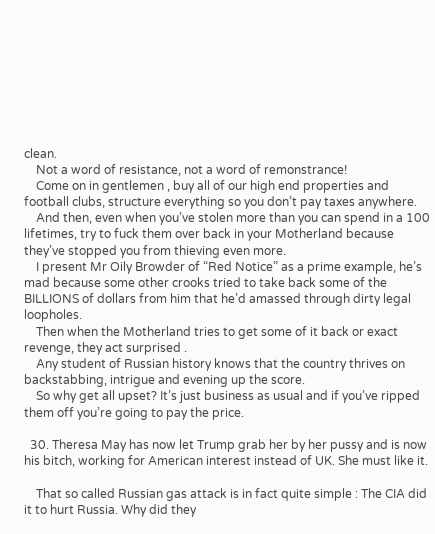clean.
    Not a word of resistance, not a word of remonstrance!
    Come on in gentlemen , buy all of our high end properties and football clubs, structure everything so you don’t pay taxes anywhere.
    And then, even when you’ve stolen more than you can spend in a 100 lifetimes, try to fuck them over back in your Motherland because they’ve stopped you from thieving even more.
    I present Mr Oily Browder of “Red Notice” as a prime example, he’s mad because some other crooks tried to take back some of the BILLIONS of dollars from him that he’d amassed through dirty legal loopholes.
    Then when the Motherland tries to get some of it back or exact revenge, they act surprised .
    Any student of Russian history knows that the country thrives on backstabbing, intrigue and evening up the score.
    So why get all upset? It’s just business as usual and if you’ve ripped them off you’re going to pay the price.

  30. Theresa May has now let Trump grab her by her pussy and is now his bitch, working for American interest instead of UK. She must like it.

    That so called Russian gas attack is in fact quite simple : The CIA did it to hurt Russia. Why did they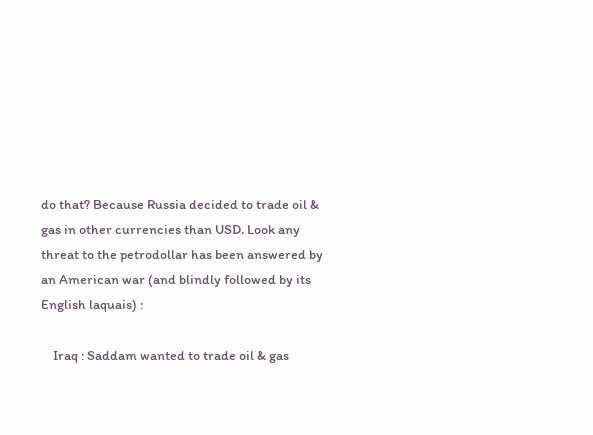do that? Because Russia decided to trade oil & gas in other currencies than USD. Look any threat to the petrodollar has been answered by an American war (and blindly followed by its English laquais) :

    Iraq : Saddam wanted to trade oil & gas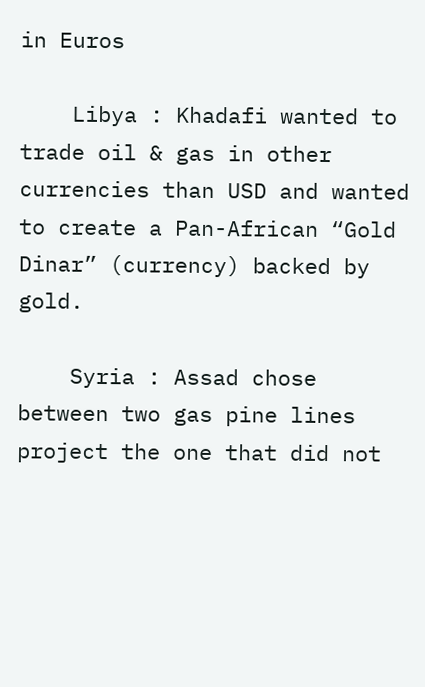in Euros

    Libya : Khadafi wanted to trade oil & gas in other currencies than USD and wanted to create a Pan-African “Gold Dinar” (currency) backed by gold.

    Syria : Assad chose between two gas pine lines project the one that did not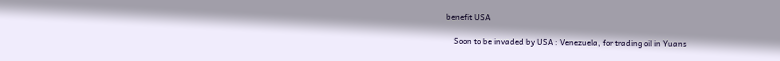benefit USA

    Soon to be invaded by USA : Venezuela, for trading oil in Yuans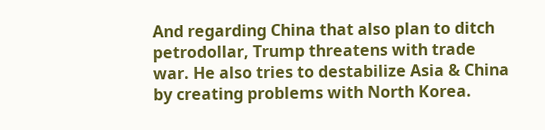And regarding China that also plan to ditch petrodollar, Trump threatens with trade war. He also tries to destabilize Asia & China by creating problems with North Korea.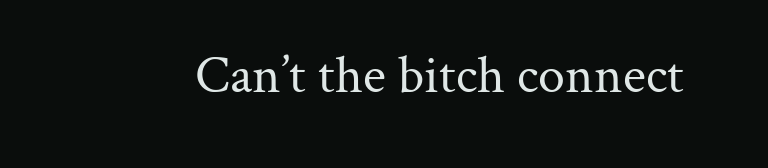Can’t the bitch connect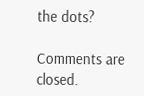the dots?

Comments are closed.